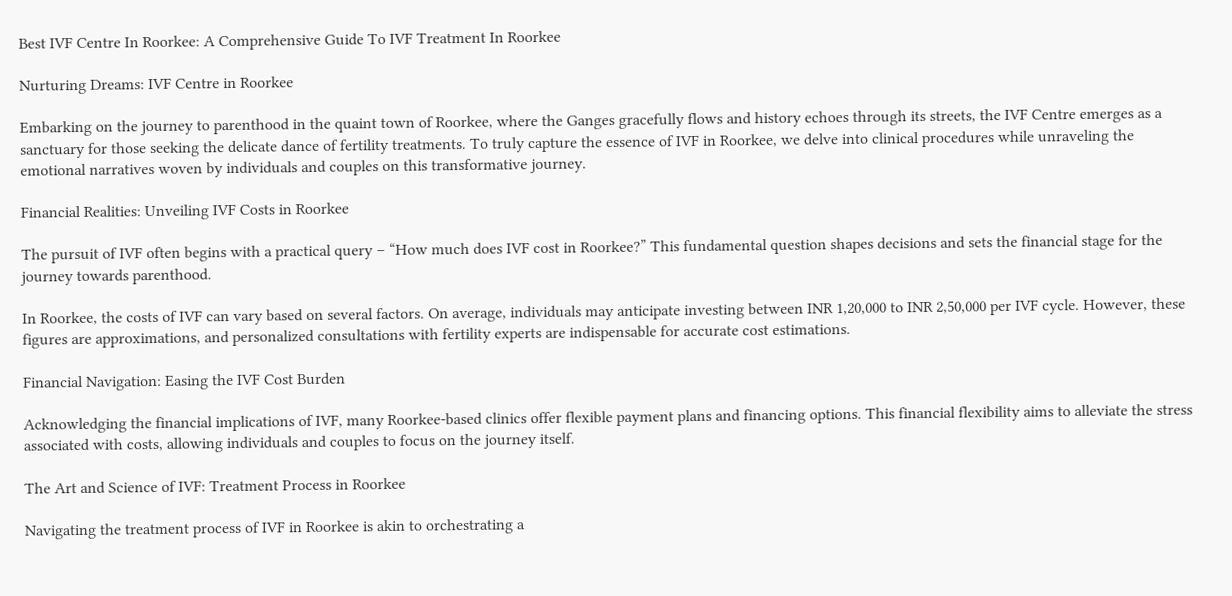Best IVF Centre In Roorkee: A Comprehensive Guide To IVF Treatment In Roorkee

Nurturing Dreams: IVF Centre in Roorkee

Embarking on the journey to parenthood in the quaint town of Roorkee, where the Ganges gracefully flows and history echoes through its streets, the IVF Centre emerges as a sanctuary for those seeking the delicate dance of fertility treatments. To truly capture the essence of IVF in Roorkee, we delve into clinical procedures while unraveling the emotional narratives woven by individuals and couples on this transformative journey.

Financial Realities: Unveiling IVF Costs in Roorkee

The pursuit of IVF often begins with a practical query – “How much does IVF cost in Roorkee?” This fundamental question shapes decisions and sets the financial stage for the journey towards parenthood.

In Roorkee, the costs of IVF can vary based on several factors. On average, individuals may anticipate investing between INR 1,20,000 to INR 2,50,000 per IVF cycle. However, these figures are approximations, and personalized consultations with fertility experts are indispensable for accurate cost estimations.

Financial Navigation: Easing the IVF Cost Burden

Acknowledging the financial implications of IVF, many Roorkee-based clinics offer flexible payment plans and financing options. This financial flexibility aims to alleviate the stress associated with costs, allowing individuals and couples to focus on the journey itself.

The Art and Science of IVF: Treatment Process in Roorkee

Navigating the treatment process of IVF in Roorkee is akin to orchestrating a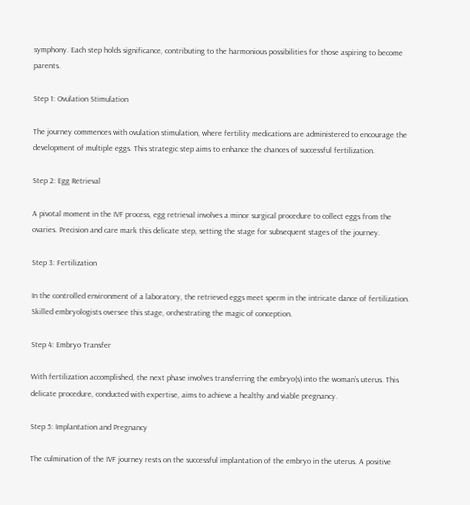symphony. Each step holds significance, contributing to the harmonious possibilities for those aspiring to become parents.

Step 1: Ovulation Stimulation

The journey commences with ovulation stimulation, where fertility medications are administered to encourage the development of multiple eggs. This strategic step aims to enhance the chances of successful fertilization.

Step 2: Egg Retrieval

A pivotal moment in the IVF process, egg retrieval involves a minor surgical procedure to collect eggs from the ovaries. Precision and care mark this delicate step, setting the stage for subsequent stages of the journey.

Step 3: Fertilization

In the controlled environment of a laboratory, the retrieved eggs meet sperm in the intricate dance of fertilization. Skilled embryologists oversee this stage, orchestrating the magic of conception.

Step 4: Embryo Transfer

With fertilization accomplished, the next phase involves transferring the embryo(s) into the woman’s uterus. This delicate procedure, conducted with expertise, aims to achieve a healthy and viable pregnancy.

Step 5: Implantation and Pregnancy

The culmination of the IVF journey rests on the successful implantation of the embryo in the uterus. A positive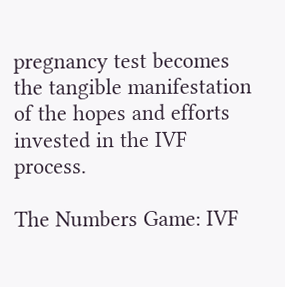pregnancy test becomes the tangible manifestation of the hopes and efforts invested in the IVF process.

The Numbers Game: IVF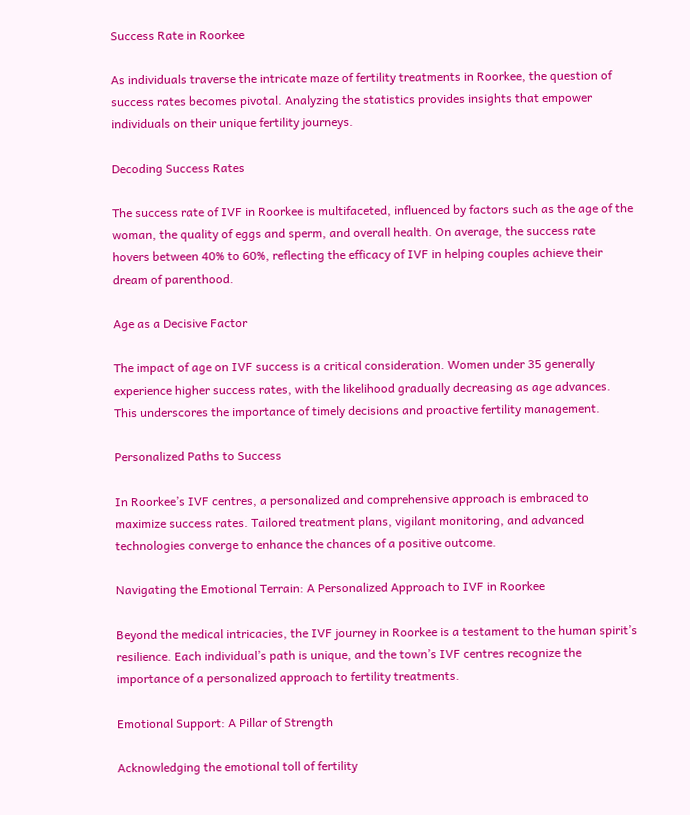Success Rate in Roorkee

As individuals traverse the intricate maze of fertility treatments in Roorkee, the question of success rates becomes pivotal. Analyzing the statistics provides insights that empower individuals on their unique fertility journeys.

Decoding Success Rates

The success rate of IVF in Roorkee is multifaceted, influenced by factors such as the age of the woman, the quality of eggs and sperm, and overall health. On average, the success rate hovers between 40% to 60%, reflecting the efficacy of IVF in helping couples achieve their dream of parenthood.

Age as a Decisive Factor

The impact of age on IVF success is a critical consideration. Women under 35 generally experience higher success rates, with the likelihood gradually decreasing as age advances. This underscores the importance of timely decisions and proactive fertility management.

Personalized Paths to Success

In Roorkee’s IVF centres, a personalized and comprehensive approach is embraced to maximize success rates. Tailored treatment plans, vigilant monitoring, and advanced technologies converge to enhance the chances of a positive outcome.

Navigating the Emotional Terrain: A Personalized Approach to IVF in Roorkee

Beyond the medical intricacies, the IVF journey in Roorkee is a testament to the human spirit’s resilience. Each individual’s path is unique, and the town’s IVF centres recognize the importance of a personalized approach to fertility treatments.

Emotional Support: A Pillar of Strength

Acknowledging the emotional toll of fertility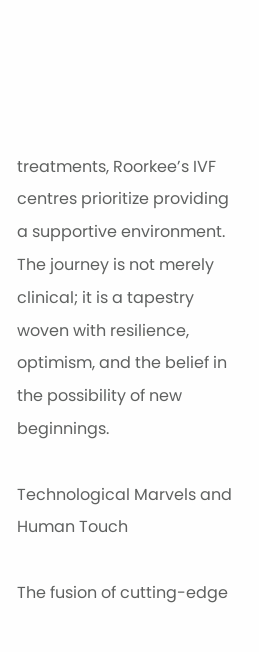treatments, Roorkee’s IVF centres prioritize providing a supportive environment. The journey is not merely clinical; it is a tapestry woven with resilience, optimism, and the belief in the possibility of new beginnings.

Technological Marvels and Human Touch

The fusion of cutting-edge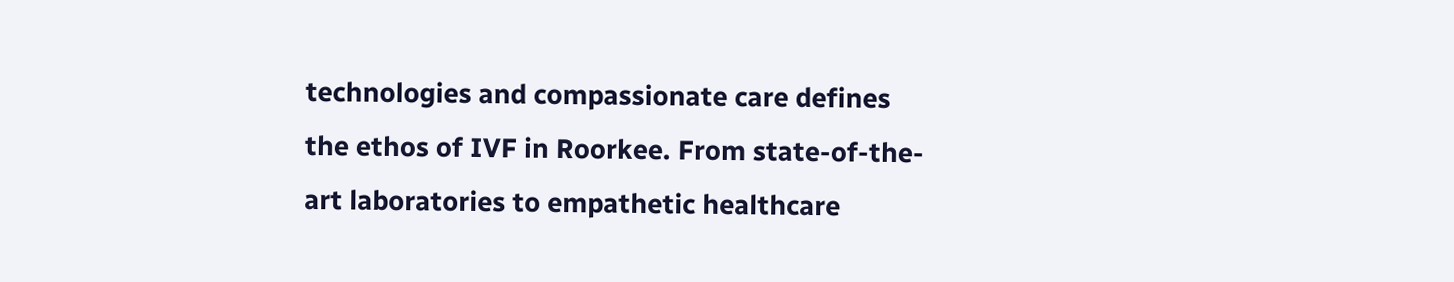technologies and compassionate care defines the ethos of IVF in Roorkee. From state-of-the-art laboratories to empathetic healthcare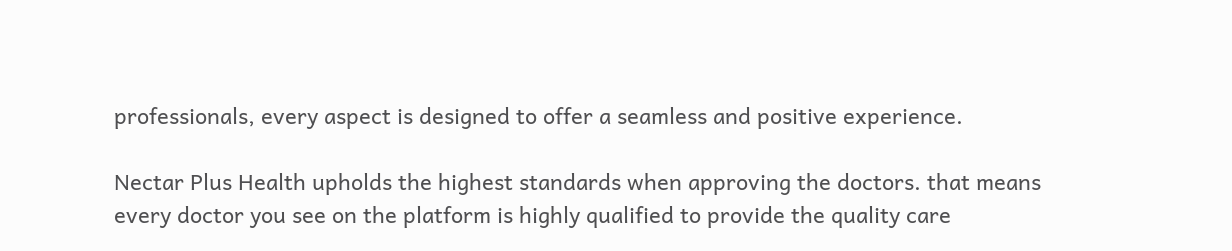professionals, every aspect is designed to offer a seamless and positive experience.

Nectar Plus Health upholds the highest standards when approving the doctors. that means every doctor you see on the platform is highly qualified to provide the quality care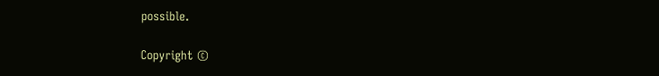possible.

Copyright ©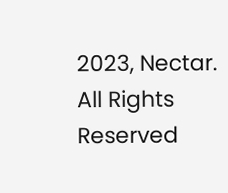2023, Nectar. All Rights Reserved